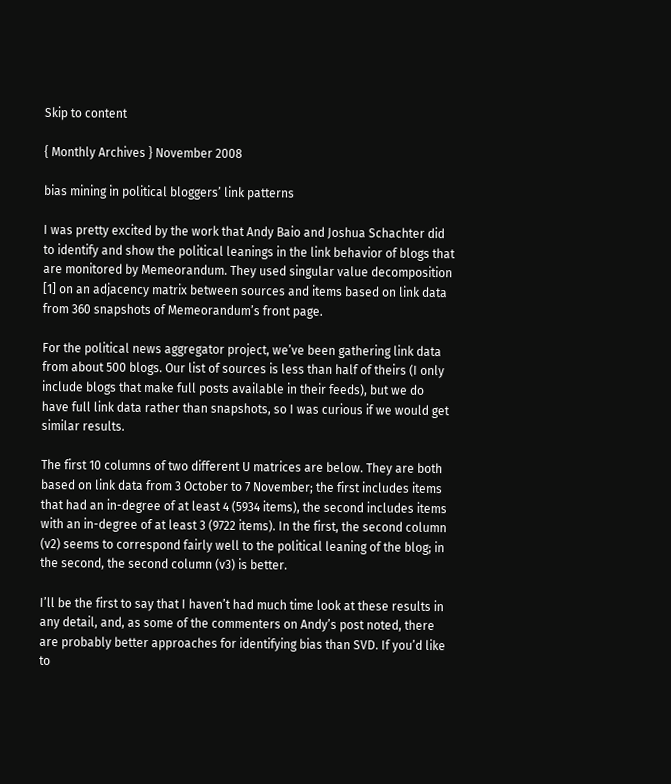Skip to content

{ Monthly Archives } November 2008

bias mining in political bloggers’ link patterns

I was pretty excited by the work that Andy Baio and Joshua Schachter did to identify and show the political leanings in the link behavior of blogs that are monitored by Memeorandum. They used singular value decomposition [1] on an adjacency matrix between sources and items based on link data from 360 snapshots of Memeorandum’s front page.

For the political news aggregator project, we’ve been gathering link data from about 500 blogs. Our list of sources is less than half of theirs (I only include blogs that make full posts available in their feeds), but we do have full link data rather than snapshots, so I was curious if we would get similar results.

The first 10 columns of two different U matrices are below. They are both based on link data from 3 October to 7 November; the first includes items that had an in-degree of at least 4 (5934 items), the second includes items with an in-degree of at least 3 (9722 items). In the first, the second column (v2) seems to correspond fairly well to the political leaning of the blog; in the second, the second column (v3) is better.

I’ll be the first to say that I haven’t had much time look at these results in any detail, and, as some of the commenters on Andy’s post noted, there are probably better approaches for identifying bias than SVD. If you’d like to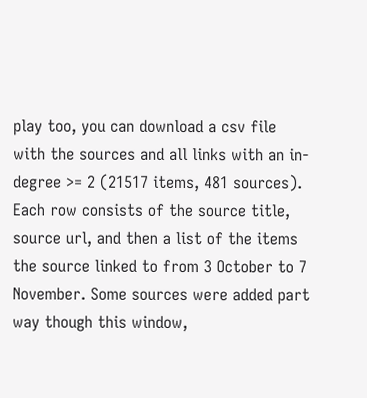play too, you can download a csv file with the sources and all links with an in-degree >= 2 (21517 items, 481 sources). Each row consists of the source title, source url, and then a list of the items the source linked to from 3 October to 7 November. Some sources were added part way though this window,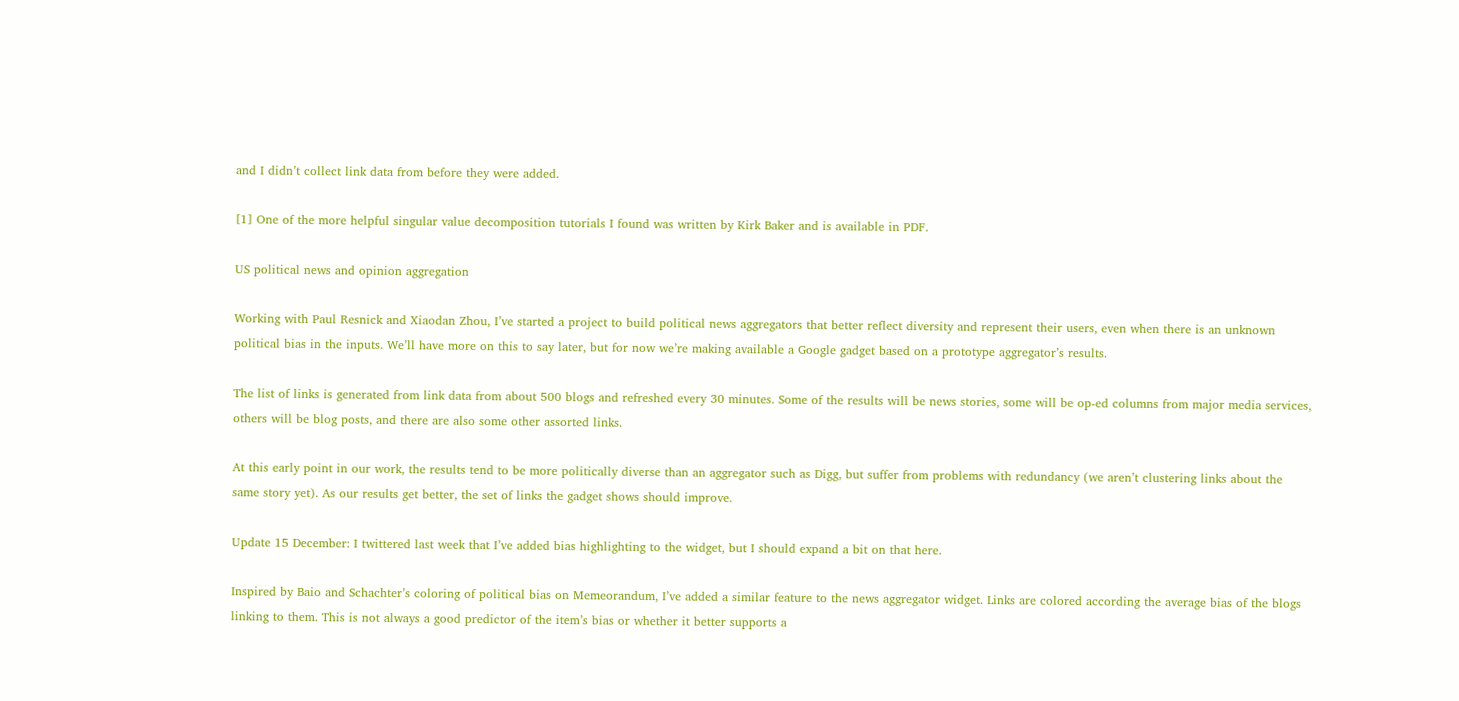and I didn’t collect link data from before they were added.

[1] One of the more helpful singular value decomposition tutorials I found was written by Kirk Baker and is available in PDF.

US political news and opinion aggregation

Working with Paul Resnick and Xiaodan Zhou, I’ve started a project to build political news aggregators that better reflect diversity and represent their users, even when there is an unknown political bias in the inputs. We’ll have more on this to say later, but for now we’re making available a Google gadget based on a prototype aggregator’s results.

The list of links is generated from link data from about 500 blogs and refreshed every 30 minutes. Some of the results will be news stories, some will be op-ed columns from major media services, others will be blog posts, and there are also some other assorted links.

At this early point in our work, the results tend to be more politically diverse than an aggregator such as Digg, but suffer from problems with redundancy (we aren’t clustering links about the same story yet). As our results get better, the set of links the gadget shows should improve.

Update 15 December: I twittered last week that I’ve added bias highlighting to the widget, but I should expand a bit on that here.

Inspired by Baio and Schachter’s coloring of political bias on Memeorandum, I’ve added a similar feature to the news aggregator widget. Links are colored according the average bias of the blogs linking to them. This is not always a good predictor of the item’s bias or whether it better supports a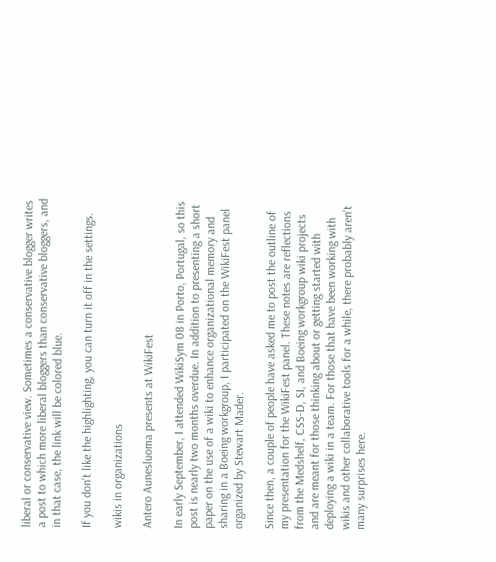liberal or conservative view. Sometimes a conservative blogger writes a post to which more liberal bloggers than conservative bloggers, and in that case, the link will be colored blue.

If you don’t like the highlighting, you can turn it off in the settings.

wikis in organizations

Antero Aunesluoma presents at WikiFest

In early September, I attended WikiSym 08 in Porto, Portugal, so this post is nearly two months overdue. In addition to presenting a short paper on the use of a wiki to enhance organizational memory and sharing in a Boeing workgroup, I participated on the WikiFest panel organized by Stewart Mader.

Since then, a couple of people have asked me to post the outline of my presentation for the WikiFest panel. These notes are reflections from the Medshelf, CSS-D, SI, and Boeing workgroup wiki projects and are meant for those thinking about or getting started with deploying a wiki in a team. For those that have been working with wikis and other collaborative tools for a while, there probably aren’t many surprises here.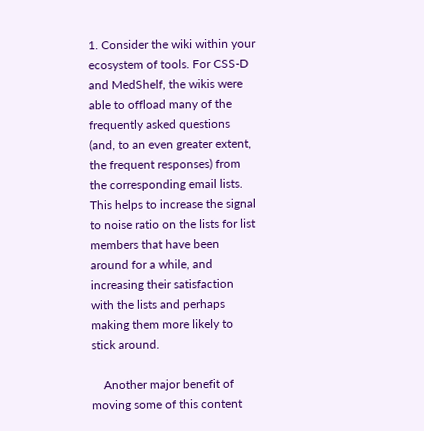1. Consider the wiki within your ecosystem of tools. For CSS-D and MedShelf, the wikis were able to offload many of the frequently asked questions (and, to an even greater extent, the frequent responses) from the corresponding email lists. This helps to increase the signal to noise ratio on the lists for list members that have been around for a while, and increasing their satisfaction with the lists and perhaps making them more likely to stick around.

    Another major benefit of moving some of this content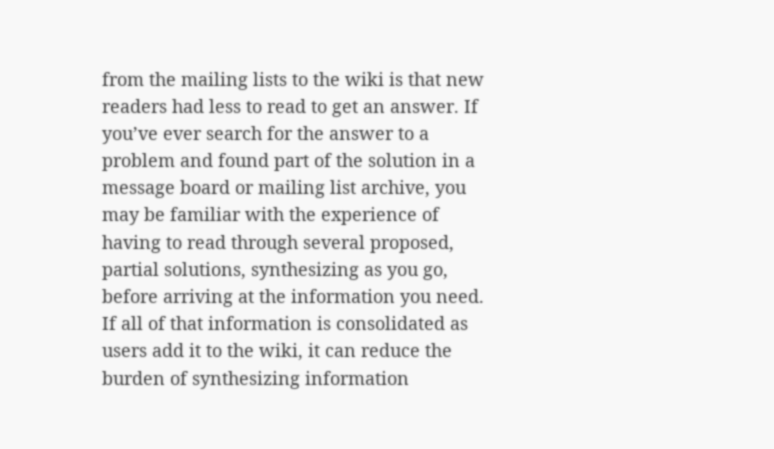from the mailing lists to the wiki is that new readers had less to read to get an answer. If you’ve ever search for the answer to a problem and found part of the solution in a message board or mailing list archive, you may be familiar with the experience of having to read through several proposed, partial solutions, synthesizing as you go, before arriving at the information you need. If all of that information is consolidated as users add it to the wiki, it can reduce the burden of synthesizing information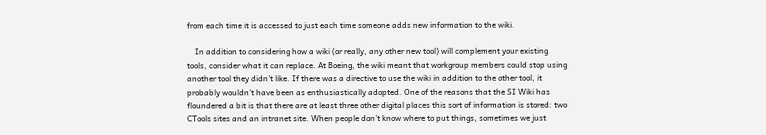from each time it is accessed to just each time someone adds new information to the wiki.

    In addition to considering how a wiki (or really, any other new tool) will complement your existing tools, consider what it can replace. At Boeing, the wiki meant that workgroup members could stop using another tool they didn’t like. If there was a directive to use the wiki in addition to the other tool, it probably wouldn’t have been as enthusiastically adopted. One of the reasons that the SI Wiki has floundered a bit is that there are at least three other digital places this sort of information is stored: two CTools sites and an intranet site. When people don’t know where to put things, sometimes we just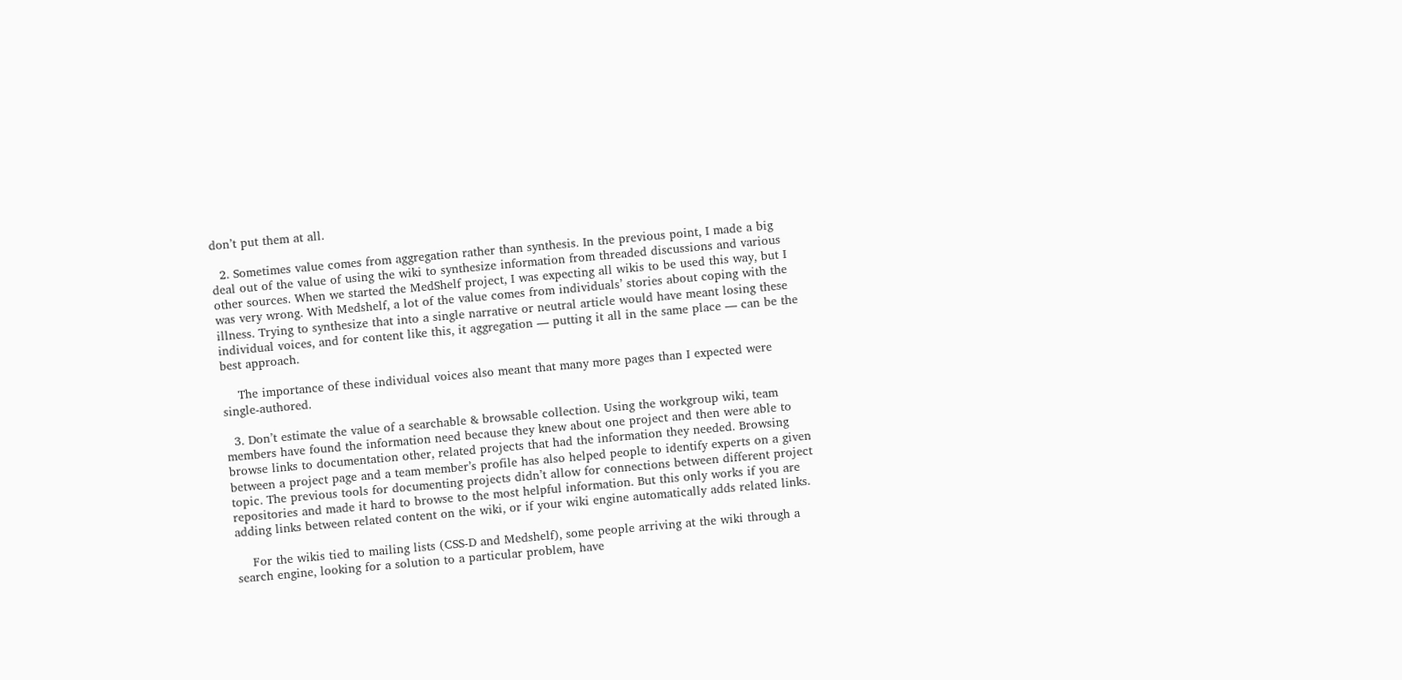don’t put them at all.

  2. Sometimes value comes from aggregation rather than synthesis. In the previous point, I made a big deal out of the value of using the wiki to synthesize information from threaded discussions and various other sources. When we started the MedShelf project, I was expecting all wikis to be used this way, but I was very wrong. With Medshelf, a lot of the value comes from individuals’ stories about coping with the illness. Trying to synthesize that into a single narrative or neutral article would have meant losing these individual voices, and for content like this, it aggregation — putting it all in the same place — can be the best approach.

    The importance of these individual voices also meant that many more pages than I expected were single-authored.

  3. Don’t estimate the value of a searchable & browsable collection. Using the workgroup wiki, team members have found the information need because they knew about one project and then were able to browse links to documentation other, related projects that had the information they needed. Browsing between a project page and a team member’s profile has also helped people to identify experts on a given topic. The previous tools for documenting projects didn’t allow for connections between different project repositories and made it hard to browse to the most helpful information. But this only works if you are adding links between related content on the wiki, or if your wiki engine automatically adds related links.

    For the wikis tied to mailing lists (CSS-D and Medshelf), some people arriving at the wiki through a search engine, looking for a solution to a particular problem, have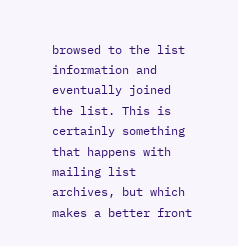browsed to the list information and eventually joined the list. This is certainly something that happens with mailing list archives, but which makes a better front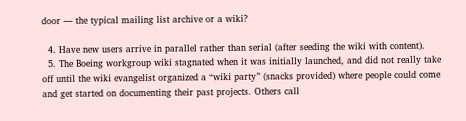door — the typical mailing list archive or a wiki?

  4. Have new users arrive in parallel rather than serial (after seeding the wiki with content).
  5. The Boeing workgroup wiki stagnated when it was initially launched, and did not really take off until the wiki evangelist organized a “wiki party” (snacks provided) where people could come and get started on documenting their past projects. Others call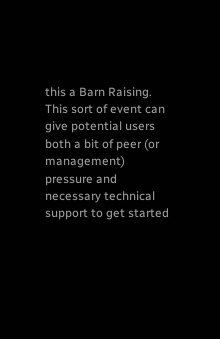this a Barn Raising. This sort of event can give potential users both a bit of peer (or management) pressure and necessary technical support to get started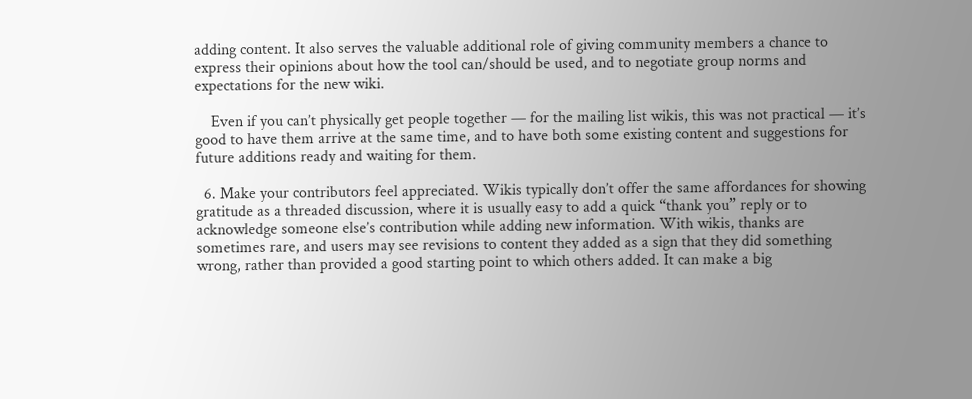adding content. It also serves the valuable additional role of giving community members a chance to express their opinions about how the tool can/should be used, and to negotiate group norms and expectations for the new wiki.

    Even if you can’t physically get people together — for the mailing list wikis, this was not practical — it’s good to have them arrive at the same time, and to have both some existing content and suggestions for future additions ready and waiting for them.

  6. Make your contributors feel appreciated. Wikis typically don’t offer the same affordances for showing gratitude as a threaded discussion, where it is usually easy to add a quick “thank you” reply or to acknowledge someone else’s contribution while adding new information. With wikis, thanks are sometimes rare, and users may see revisions to content they added as a sign that they did something wrong, rather than provided a good starting point to which others added. It can make a big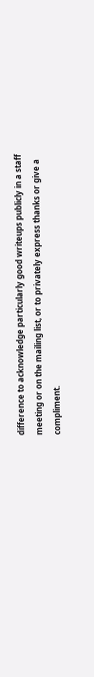difference to acknowledge particularly good writeups publicly in a staff meeting or on the mailing list, or to privately express thanks or give a compliment.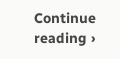Continue reading ›